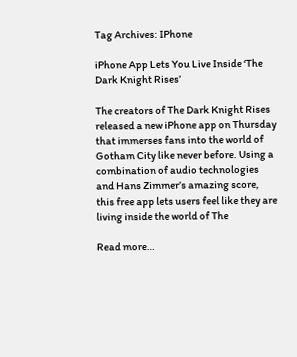Tag Archives: IPhone

iPhone App Lets You Live Inside ‘The Dark Knight Rises’

The creators of The Dark Knight Rises released a new iPhone app on Thursday that immerses fans into the world of Gotham City like never before. Using a combination of audio technologies and Hans Zimmer’s amazing score, this free app lets users feel like they are living inside the world of The

Read more…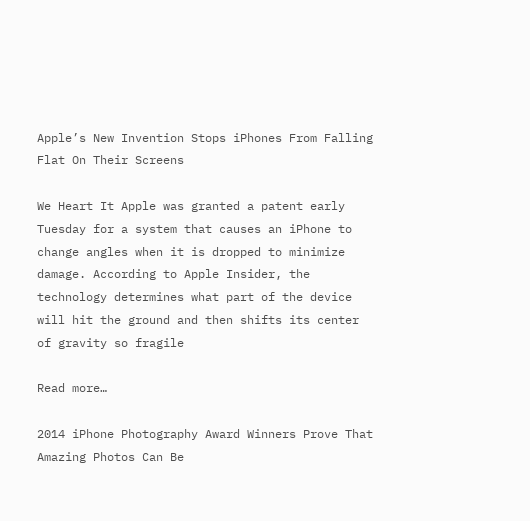Apple’s New Invention Stops iPhones From Falling Flat On Their Screens

We Heart It Apple was granted a patent early Tuesday for a system that causes an iPhone to change angles when it is dropped to minimize damage. According to Apple Insider, the technology determines what part of the device will hit the ground and then shifts its center of gravity so fragile

Read more…

2014 iPhone Photography Award Winners Prove That Amazing Photos Can Be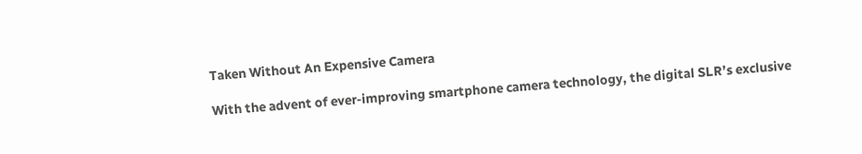Taken Without An Expensive Camera

With the advent of ever-improving smartphone camera technology, the digital SLR’s exclusive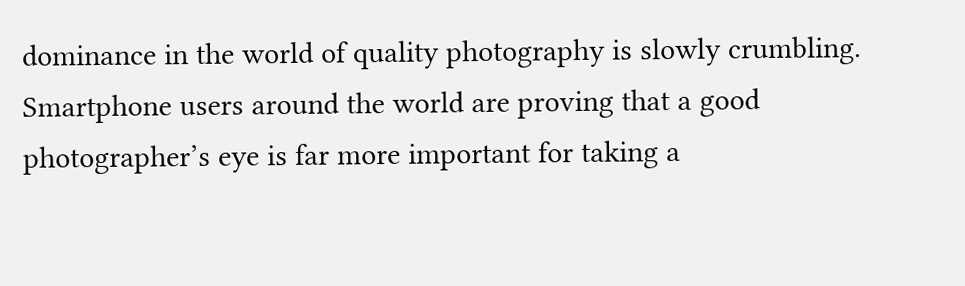dominance in the world of quality photography is slowly crumbling. Smartphone users around the world are proving that a good photographer’s eye is far more important for taking a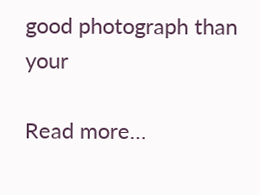good photograph than your

Read more…